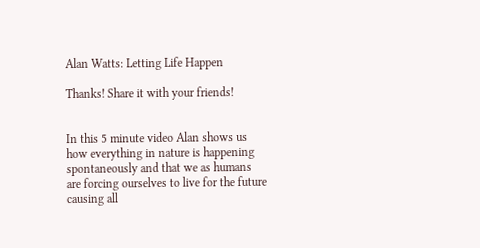Alan Watts: Letting Life Happen

Thanks! Share it with your friends!


In this 5 minute video Alan shows us how everything in nature is happening spontaneously and that we as humans are forcing ourselves to live for the future causing all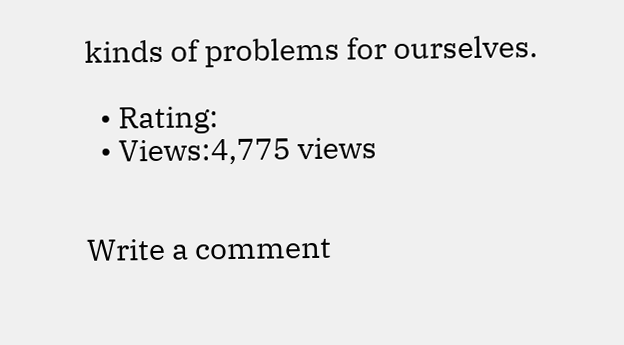kinds of problems for ourselves.

  • Rating:
  • Views:4,775 views


Write a comment